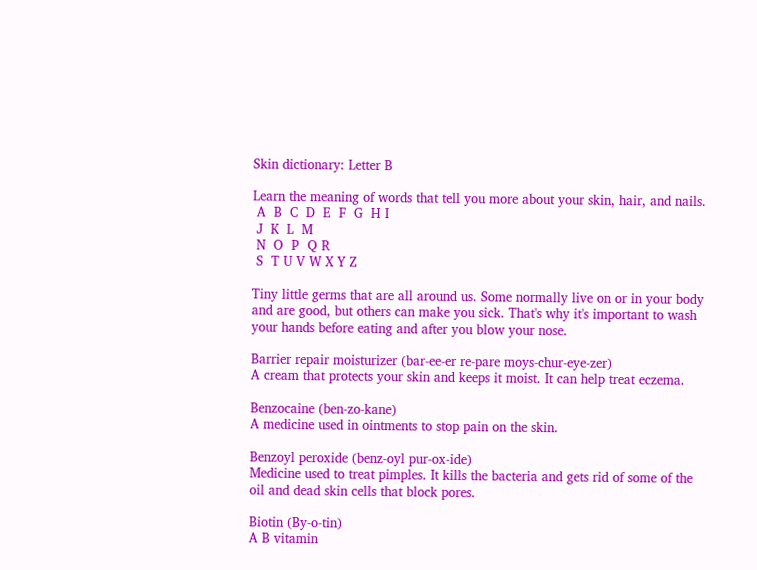Skin dictionary: Letter B

Learn the meaning of words that tell you more about your skin, hair, and nails.
 A  B  C  D  E  F  G  H I
 J  K  L  M
 N  O  P  Q R
 S  T U V W X Y Z

Tiny little germs that are all around us. Some normally live on or in your body and are good, but others can make you sick. That's why it's important to wash your hands before eating and after you blow your nose.

Barrier repair moisturizer (bar-ee-er re-pare moys-chur-eye-zer)
A cream that protects your skin and keeps it moist. It can help treat eczema.

Benzocaine (ben-zo-kane)
A medicine used in ointments to stop pain on the skin.

Benzoyl peroxide (benz-oyl pur-ox-ide)
Medicine used to treat pimples. It kills the bacteria and gets rid of some of the oil and dead skin cells that block pores.

Biotin (By-o-tin)
A B vitamin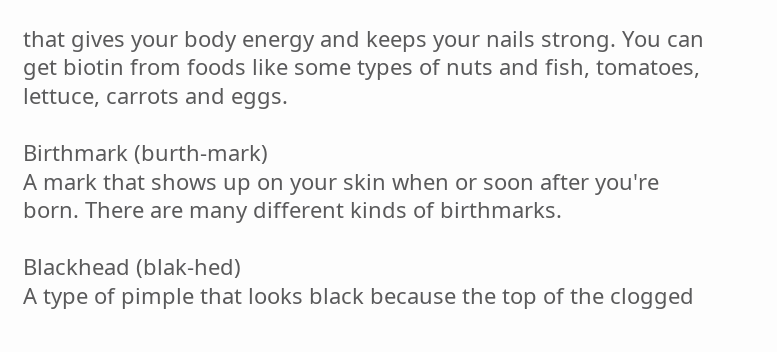that gives your body energy and keeps your nails strong. You can get biotin from foods like some types of nuts and fish, tomatoes, lettuce, carrots and eggs.

Birthmark (burth-mark)
A mark that shows up on your skin when or soon after you're born. There are many different kinds of birthmarks.

Blackhead (blak-hed)
A type of pimple that looks black because the top of the clogged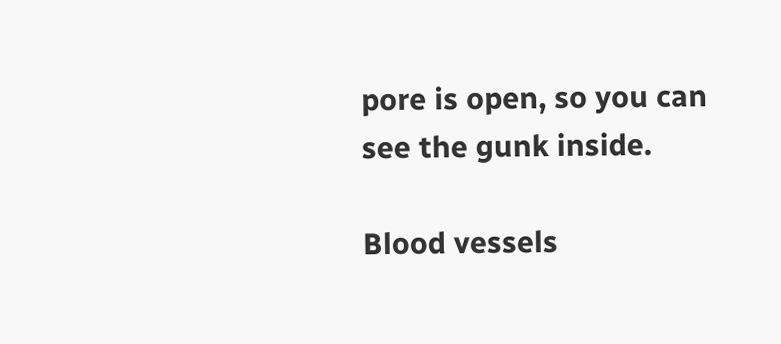pore is open, so you can see the gunk inside.

Blood vessels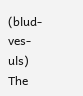(blud-ves-uls)
The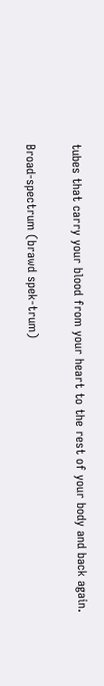tubes that carry your blood from your heart to the rest of your body and back again.

Broad-spectrum (brawd spek-trum)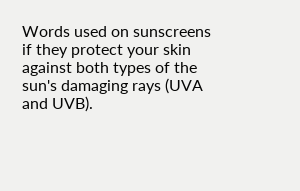Words used on sunscreens if they protect your skin against both types of the sun's damaging rays (UVA and UVB).